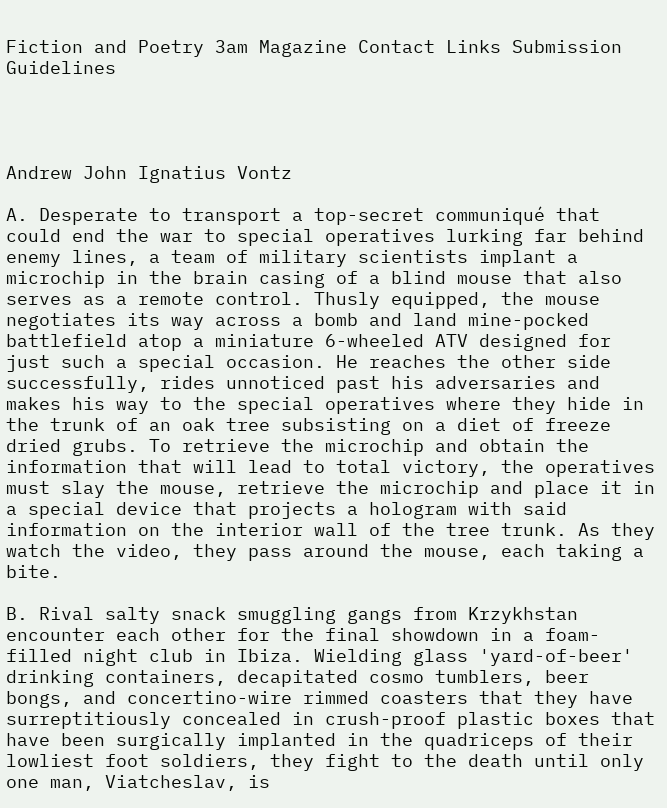Fiction and Poetry 3am Magazine Contact Links Submission Guidelines




Andrew John Ignatius Vontz

A. Desperate to transport a top-secret communiqué that could end the war to special operatives lurking far behind enemy lines, a team of military scientists implant a microchip in the brain casing of a blind mouse that also serves as a remote control. Thusly equipped, the mouse negotiates its way across a bomb and land mine-pocked battlefield atop a miniature 6-wheeled ATV designed for just such a special occasion. He reaches the other side successfully, rides unnoticed past his adversaries and makes his way to the special operatives where they hide in the trunk of an oak tree subsisting on a diet of freeze dried grubs. To retrieve the microchip and obtain the information that will lead to total victory, the operatives must slay the mouse, retrieve the microchip and place it in a special device that projects a hologram with said information on the interior wall of the tree trunk. As they watch the video, they pass around the mouse, each taking a bite.

B. Rival salty snack smuggling gangs from Krzykhstan encounter each other for the final showdown in a foam-filled night club in Ibiza. Wielding glass 'yard-of-beer' drinking containers, decapitated cosmo tumblers, beer bongs, and concertino-wire rimmed coasters that they have surreptitiously concealed in crush-proof plastic boxes that have been surgically implanted in the quadriceps of their lowliest foot soldiers, they fight to the death until only one man, Viatcheslav, is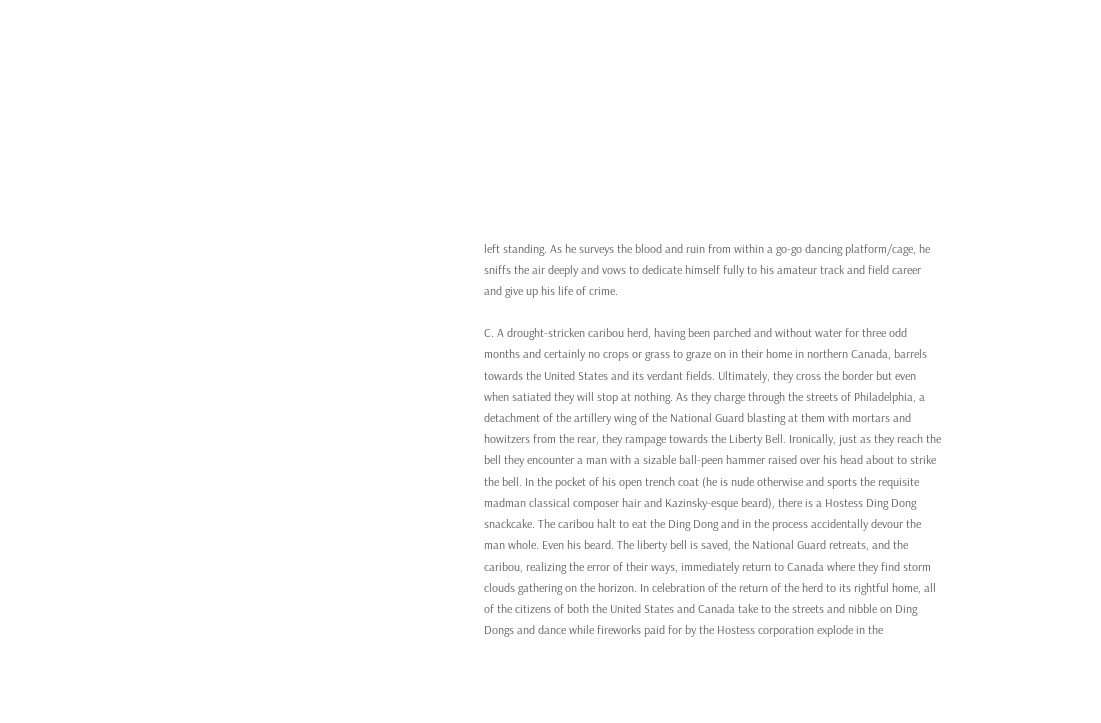left standing. As he surveys the blood and ruin from within a go-go dancing platform/cage, he sniffs the air deeply and vows to dedicate himself fully to his amateur track and field career and give up his life of crime.

C. A drought-stricken caribou herd, having been parched and without water for three odd months and certainly no crops or grass to graze on in their home in northern Canada, barrels towards the United States and its verdant fields. Ultimately, they cross the border but even when satiated they will stop at nothing. As they charge through the streets of Philadelphia, a detachment of the artillery wing of the National Guard blasting at them with mortars and howitzers from the rear, they rampage towards the Liberty Bell. Ironically, just as they reach the bell they encounter a man with a sizable ball-peen hammer raised over his head about to strike the bell. In the pocket of his open trench coat (he is nude otherwise and sports the requisite madman classical composer hair and Kazinsky-esque beard), there is a Hostess Ding Dong snackcake. The caribou halt to eat the Ding Dong and in the process accidentally devour the man whole. Even his beard. The liberty bell is saved, the National Guard retreats, and the caribou, realizing the error of their ways, immediately return to Canada where they find storm clouds gathering on the horizon. In celebration of the return of the herd to its rightful home, all of the citizens of both the United States and Canada take to the streets and nibble on Ding Dongs and dance while fireworks paid for by the Hostess corporation explode in the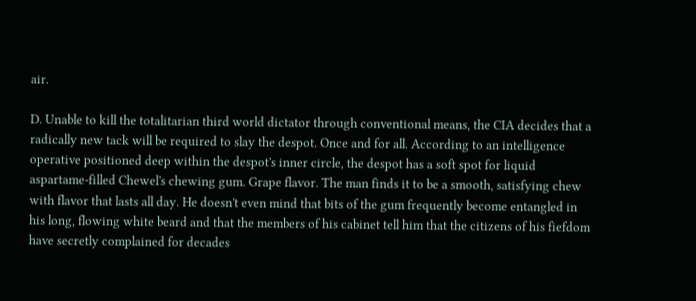air.

D. Unable to kill the totalitarian third world dictator through conventional means, the CIA decides that a radically new tack will be required to slay the despot. Once and for all. According to an intelligence operative positioned deep within the despot's inner circle, the despot has a soft spot for liquid aspartame-filled Chewel's chewing gum. Grape flavor. The man finds it to be a smooth, satisfying chew with flavor that lasts all day. He doesn't even mind that bits of the gum frequently become entangled in his long, flowing white beard and that the members of his cabinet tell him that the citizens of his fiefdom have secretly complained for decades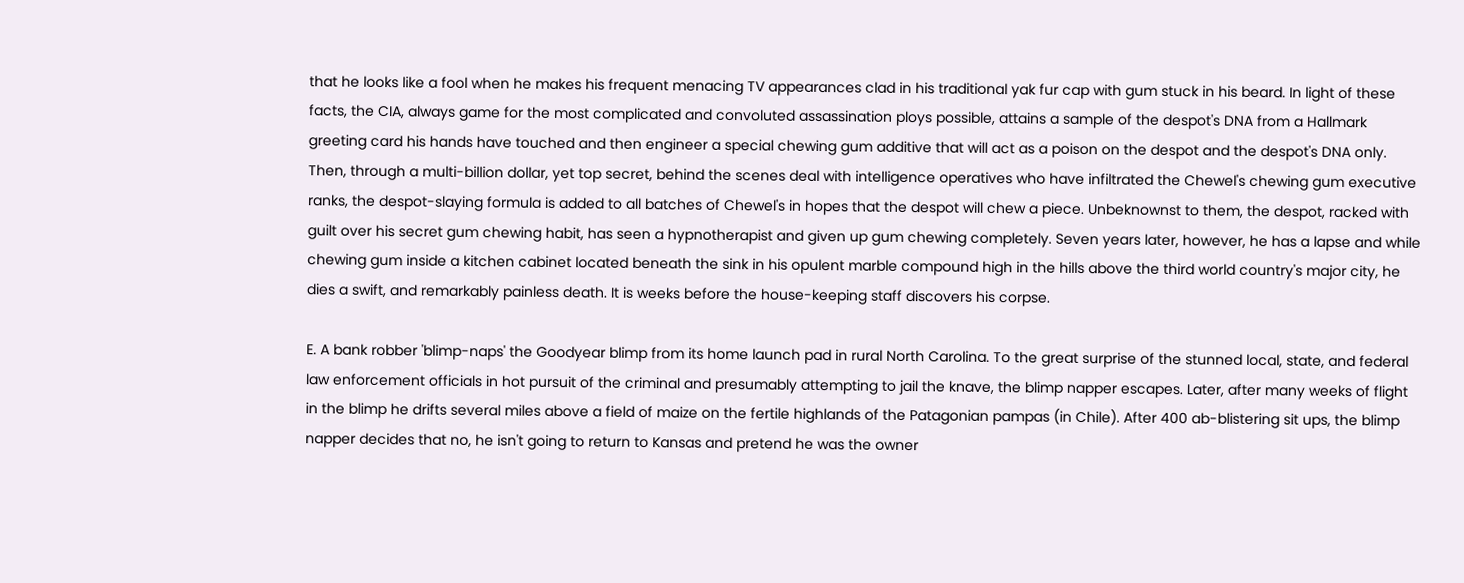that he looks like a fool when he makes his frequent menacing TV appearances clad in his traditional yak fur cap with gum stuck in his beard. In light of these facts, the CIA, always game for the most complicated and convoluted assassination ploys possible, attains a sample of the despot's DNA from a Hallmark greeting card his hands have touched and then engineer a special chewing gum additive that will act as a poison on the despot and the despot's DNA only. Then, through a multi-billion dollar, yet top secret, behind the scenes deal with intelligence operatives who have infiltrated the Chewel's chewing gum executive ranks, the despot-slaying formula is added to all batches of Chewel's in hopes that the despot will chew a piece. Unbeknownst to them, the despot, racked with guilt over his secret gum chewing habit, has seen a hypnotherapist and given up gum chewing completely. Seven years later, however, he has a lapse and while chewing gum inside a kitchen cabinet located beneath the sink in his opulent marble compound high in the hills above the third world country's major city, he dies a swift, and remarkably painless death. It is weeks before the house-keeping staff discovers his corpse.

E. A bank robber 'blimp-naps' the Goodyear blimp from its home launch pad in rural North Carolina. To the great surprise of the stunned local, state, and federal law enforcement officials in hot pursuit of the criminal and presumably attempting to jail the knave, the blimp napper escapes. Later, after many weeks of flight in the blimp he drifts several miles above a field of maize on the fertile highlands of the Patagonian pampas (in Chile). After 400 ab-blistering sit ups, the blimp napper decides that no, he isn't going to return to Kansas and pretend he was the owner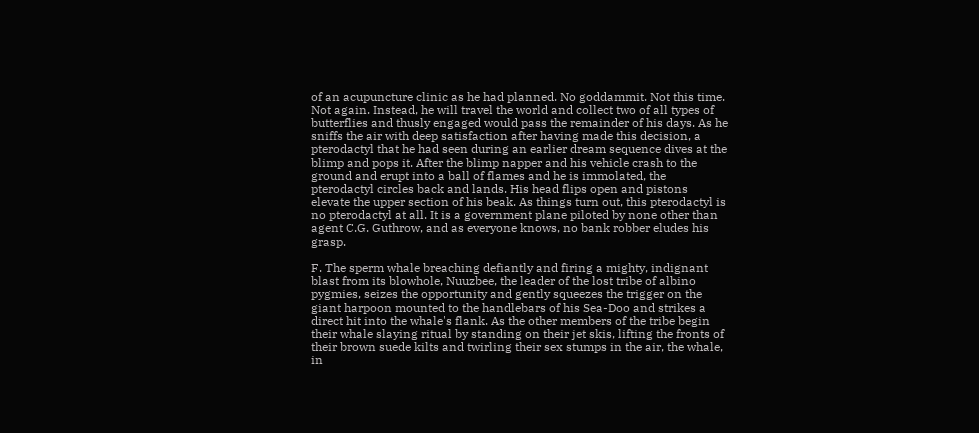of an acupuncture clinic as he had planned. No goddammit. Not this time. Not again. Instead, he will travel the world and collect two of all types of butterflies and thusly engaged would pass the remainder of his days. As he sniffs the air with deep satisfaction after having made this decision, a pterodactyl that he had seen during an earlier dream sequence dives at the blimp and pops it. After the blimp napper and his vehicle crash to the ground and erupt into a ball of flames and he is immolated, the pterodactyl circles back and lands. His head flips open and pistons elevate the upper section of his beak. As things turn out, this pterodactyl is no pterodactyl at all. It is a government plane piloted by none other than agent C.G. Guthrow, and as everyone knows, no bank robber eludes his grasp.

F. The sperm whale breaching defiantly and firing a mighty, indignant blast from its blowhole, Nuuzbee, the leader of the lost tribe of albino pygmies, seizes the opportunity and gently squeezes the trigger on the giant harpoon mounted to the handlebars of his Sea-Doo and strikes a direct hit into the whale's flank. As the other members of the tribe begin their whale slaying ritual by standing on their jet skis, lifting the fronts of their brown suede kilts and twirling their sex stumps in the air, the whale, in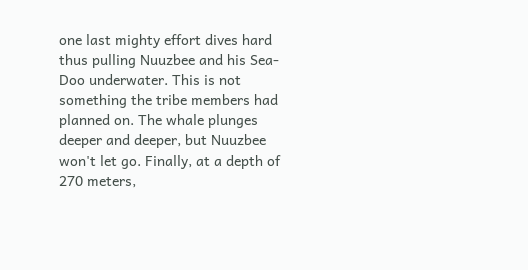one last mighty effort dives hard thus pulling Nuuzbee and his Sea-Doo underwater. This is not something the tribe members had planned on. The whale plunges deeper and deeper, but Nuuzbee won't let go. Finally, at a depth of 270 meters,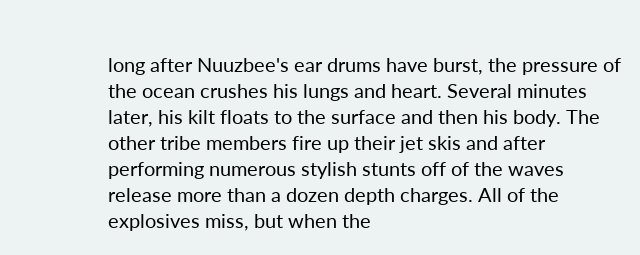long after Nuuzbee's ear drums have burst, the pressure of the ocean crushes his lungs and heart. Several minutes later, his kilt floats to the surface and then his body. The other tribe members fire up their jet skis and after performing numerous stylish stunts off of the waves release more than a dozen depth charges. All of the explosives miss, but when the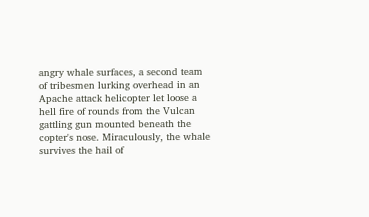angry whale surfaces, a second team of tribesmen lurking overhead in an Apache attack helicopter let loose a hell fire of rounds from the Vulcan gattling gun mounted beneath the copter's nose. Miraculously, the whale survives the hail of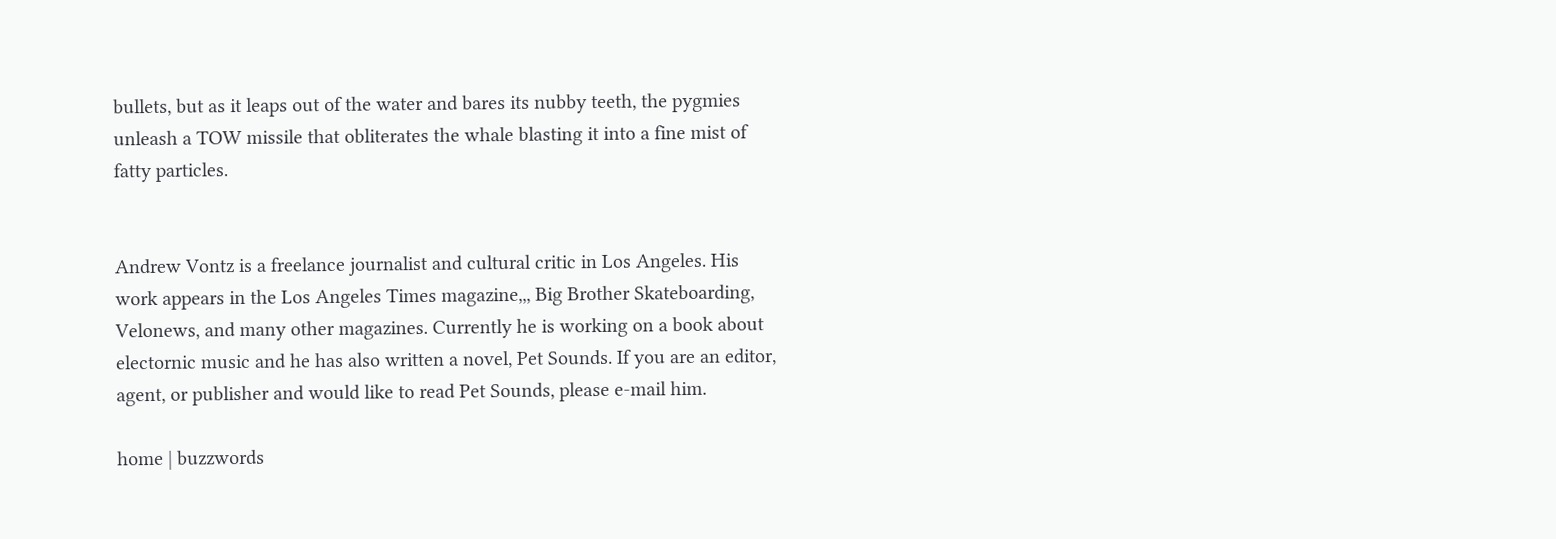bullets, but as it leaps out of the water and bares its nubby teeth, the pygmies unleash a TOW missile that obliterates the whale blasting it into a fine mist of fatty particles.


Andrew Vontz is a freelance journalist and cultural critic in Los Angeles. His work appears in the Los Angeles Times magazine,,, Big Brother Skateboarding, Velonews, and many other magazines. Currently he is working on a book about electornic music and he has also written a novel, Pet Sounds. If you are an editor, agent, or publisher and would like to read Pet Sounds, please e-mail him.

home | buzzwords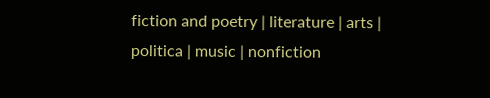fiction and poetry | literature | arts | politica | music | nonfiction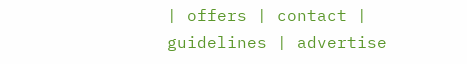| offers | contact | guidelines | advertise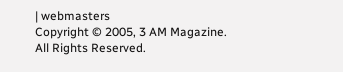| webmasters
Copyright © 2005, 3 AM Magazine. All Rights Reserved.